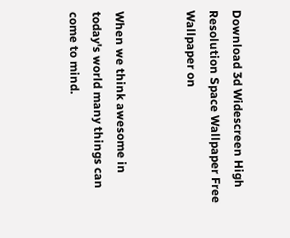Download 3d Widescreen High Resolution Space Wallpaper Free Wallpaper on


When we think awesome in today's world many things can come to mind.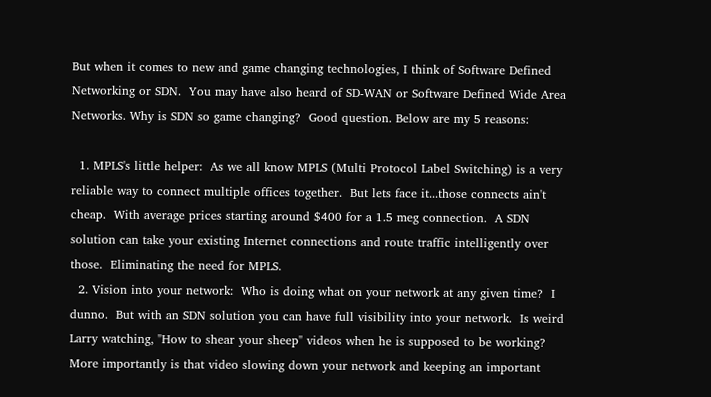But when it comes to new and game changing technologies, I think of Software Defined Networking or SDN.  You may have also heard of SD-WAN or Software Defined Wide Area Networks. Why is SDN so game changing?  Good question. Below are my 5 reasons:

  1. MPLS's little helper:  As we all know MPLS (Multi Protocol Label Switching) is a very reliable way to connect multiple offices together.  But lets face it...those connects ain't cheap.  With average prices starting around $400 for a 1.5 meg connection.  A SDN solution can take your existing Internet connections and route traffic intelligently over those.  Eliminating the need for MPLS.
  2. Vision into your network:  Who is doing what on your network at any given time?  I dunno.  But with an SDN solution you can have full visibility into your network.  Is weird Larry watching, "How to shear your sheep" videos when he is supposed to be working?  More importantly is that video slowing down your network and keeping an important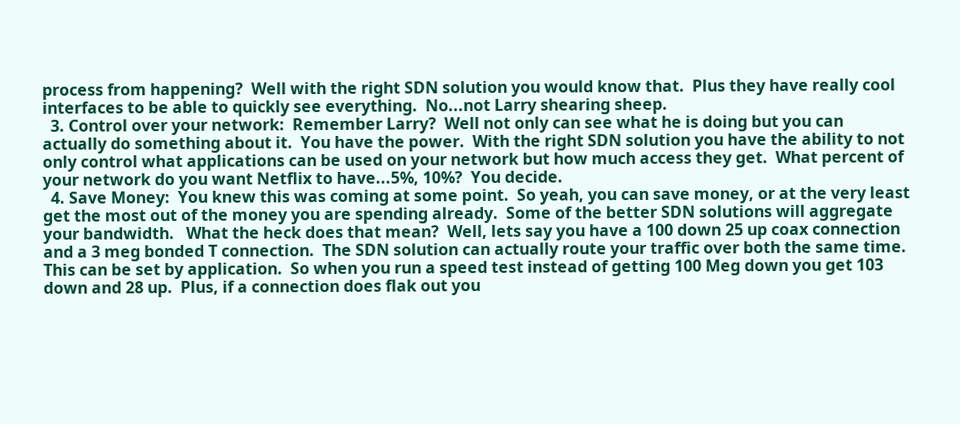process from happening?  Well with the right SDN solution you would know that.  Plus they have really cool interfaces to be able to quickly see everything.  No...not Larry shearing sheep.
  3. Control over your network:  Remember Larry?  Well not only can see what he is doing but you can actually do something about it.  You have the power.  With the right SDN solution you have the ability to not only control what applications can be used on your network but how much access they get.  What percent of your network do you want Netflix to have...5%, 10%?  You decide.
  4. Save Money:  You knew this was coming at some point.  So yeah, you can save money, or at the very least get the most out of the money you are spending already.  Some of the better SDN solutions will aggregate your bandwidth.   What the heck does that mean?  Well, lets say you have a 100 down 25 up coax connection and a 3 meg bonded T connection.  The SDN solution can actually route your traffic over both the same time.  This can be set by application.  So when you run a speed test instead of getting 100 Meg down you get 103 down and 28 up.  Plus, if a connection does flak out you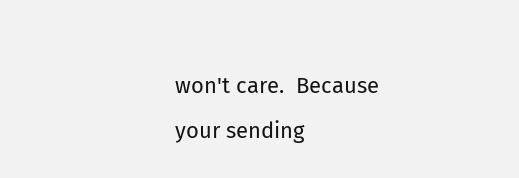won't care.  Because your sending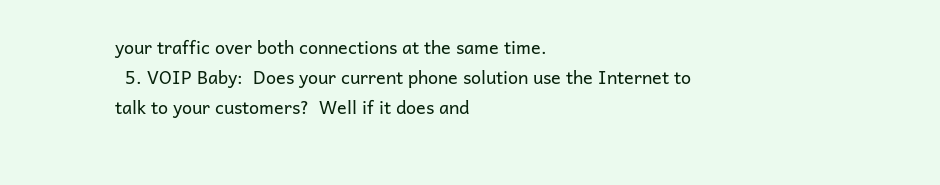your traffic over both connections at the same time.
  5. VOIP Baby:  Does your current phone solution use the Internet to talk to your customers?  Well if it does and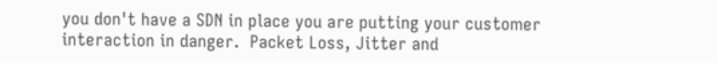you don't have a SDN in place you are putting your customer interaction in danger.  Packet Loss, Jitter and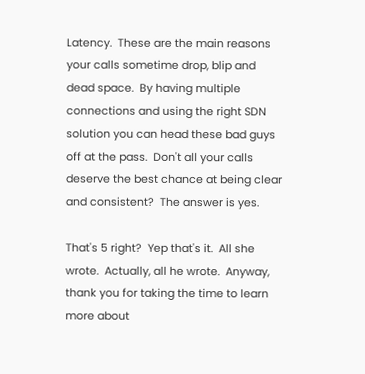Latency.  These are the main reasons your calls sometime drop, blip and dead space.  By having multiple connections and using the right SDN solution you can head these bad guys off at the pass.  Don't all your calls deserve the best chance at being clear and consistent?  The answer is yes.

That's 5 right?  Yep that's it.  All she wrote.  Actually, all he wrote.  Anyway, thank you for taking the time to learn more about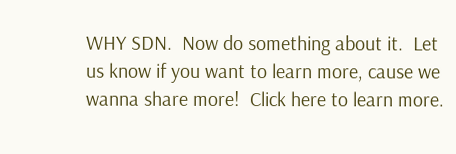WHY SDN.  Now do something about it.  Let us know if you want to learn more, cause we wanna share more!  Click here to learn more.